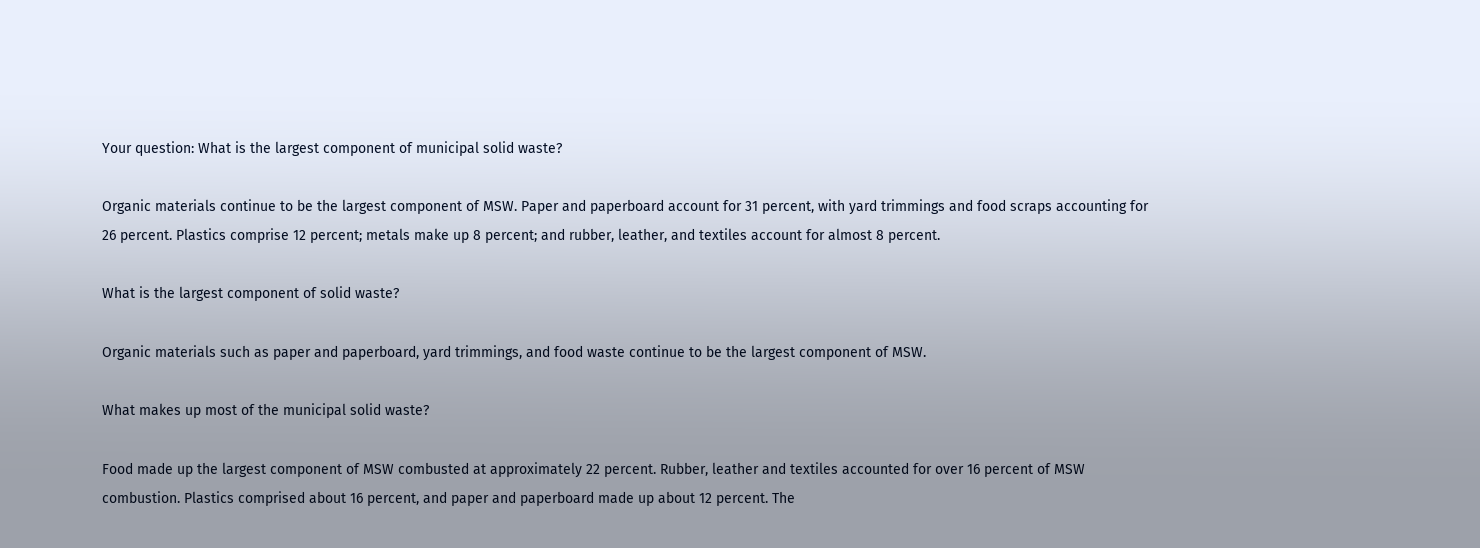Your question: What is the largest component of municipal solid waste?

Organic materials continue to be the largest component of MSW. Paper and paperboard account for 31 percent, with yard trimmings and food scraps accounting for 26 percent. Plastics comprise 12 percent; metals make up 8 percent; and rubber, leather, and textiles account for almost 8 percent.

What is the largest component of solid waste?

Organic materials such as paper and paperboard, yard trimmings, and food waste continue to be the largest component of MSW.

What makes up most of the municipal solid waste?

Food made up the largest component of MSW combusted at approximately 22 percent. Rubber, leather and textiles accounted for over 16 percent of MSW combustion. Plastics comprised about 16 percent, and paper and paperboard made up about 12 percent. The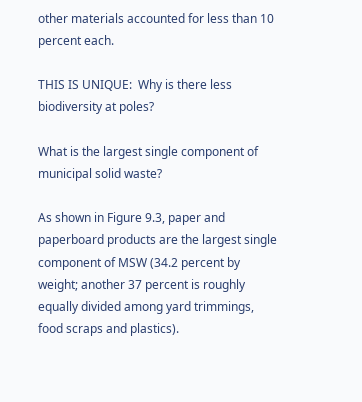other materials accounted for less than 10 percent each.

THIS IS UNIQUE:  Why is there less biodiversity at poles?

What is the largest single component of municipal solid waste?

As shown in Figure 9.3, paper and paperboard products are the largest single component of MSW (34.2 percent by weight; another 37 percent is roughly equally divided among yard trimmings, food scraps and plastics).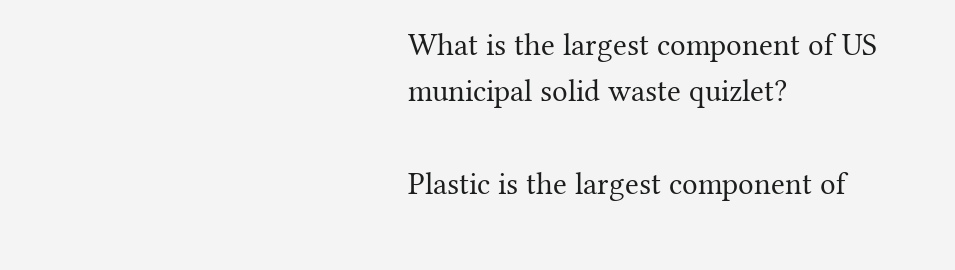What is the largest component of US municipal solid waste quizlet?

Plastic is the largest component of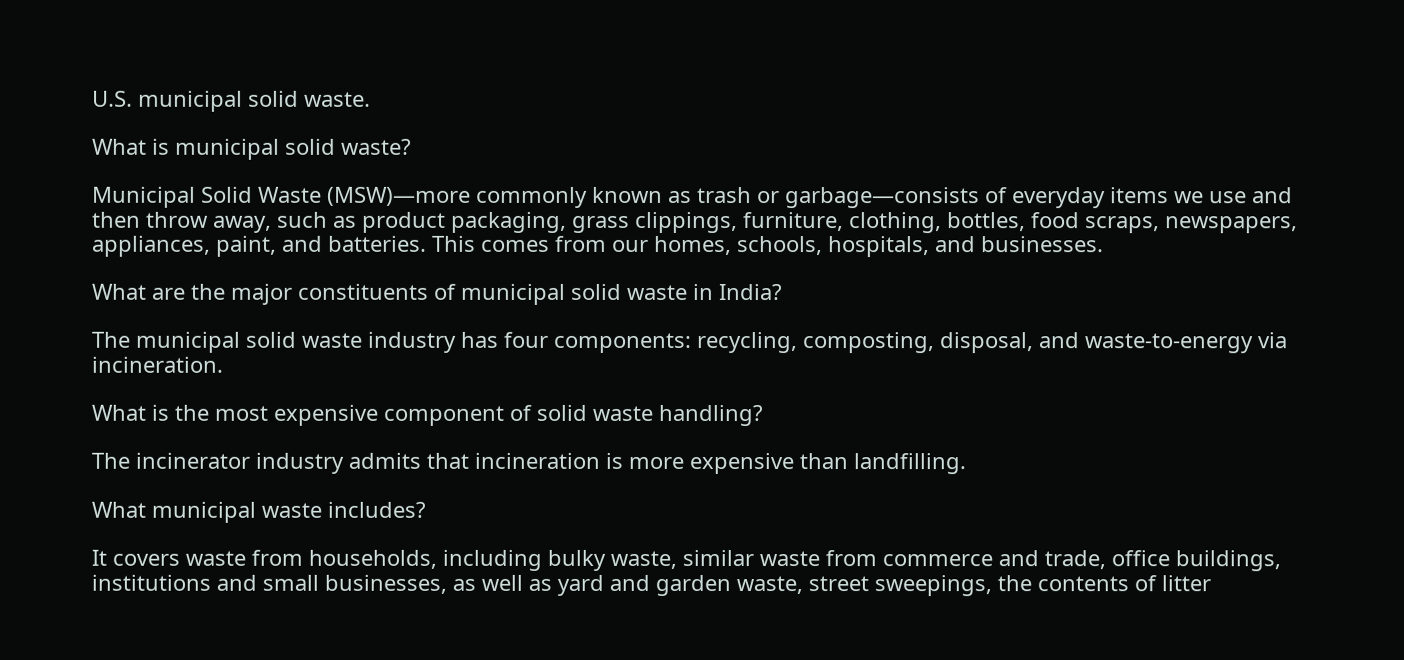U.S. municipal solid waste.

What is municipal solid waste?

Municipal Solid Waste (MSW)—more commonly known as trash or garbage—consists of everyday items we use and then throw away, such as product packaging, grass clippings, furniture, clothing, bottles, food scraps, newspapers, appliances, paint, and batteries. This comes from our homes, schools, hospitals, and businesses.

What are the major constituents of municipal solid waste in India?

The municipal solid waste industry has four components: recycling, composting, disposal, and waste-to-energy via incineration.

What is the most expensive component of solid waste handling?

The incinerator industry admits that incineration is more expensive than landfilling.

What municipal waste includes?

It covers waste from households, including bulky waste, similar waste from commerce and trade, office buildings, institutions and small businesses, as well as yard and garden waste, street sweepings, the contents of litter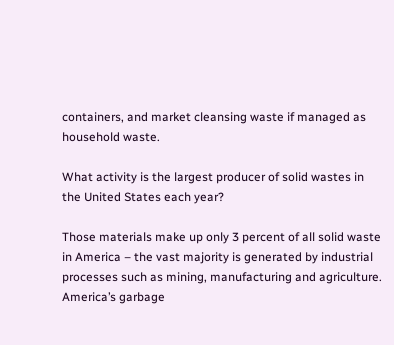containers, and market cleansing waste if managed as household waste.

What activity is the largest producer of solid wastes in the United States each year?

Those materials make up only 3 percent of all solid waste in America – the vast majority is generated by industrial processes such as mining, manufacturing and agriculture. America’s garbage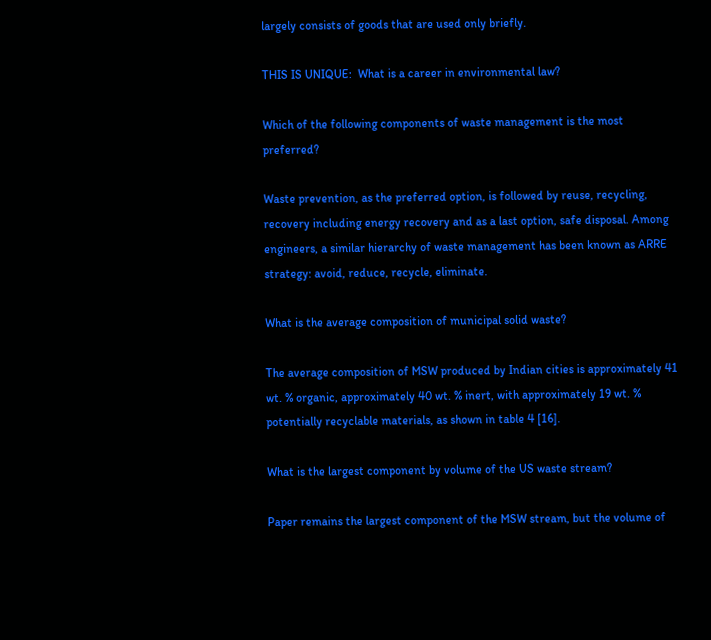largely consists of goods that are used only briefly.

THIS IS UNIQUE:  What is a career in environmental law?

Which of the following components of waste management is the most preferred?

Waste prevention, as the preferred option, is followed by reuse, recycling, recovery including energy recovery and as a last option, safe disposal. Among engineers, a similar hierarchy of waste management has been known as ARRE strategy: avoid, reduce, recycle, eliminate.

What is the average composition of municipal solid waste?

The average composition of MSW produced by Indian cities is approximately 41 wt. % organic, approximately 40 wt. % inert, with approximately 19 wt. % potentially recyclable materials, as shown in table 4 [16].

What is the largest component by volume of the US waste stream?

Paper remains the largest component of the MSW stream, but the volume of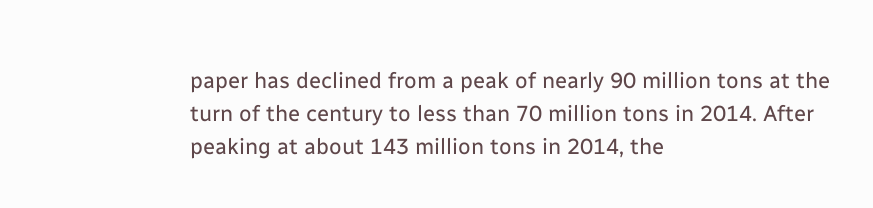paper has declined from a peak of nearly 90 million tons at the turn of the century to less than 70 million tons in 2014. After peaking at about 143 million tons in 2014, the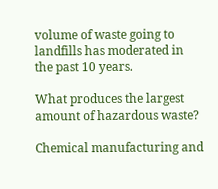volume of waste going to landfills has moderated in the past 10 years.

What produces the largest amount of hazardous waste?

Chemical manufacturing and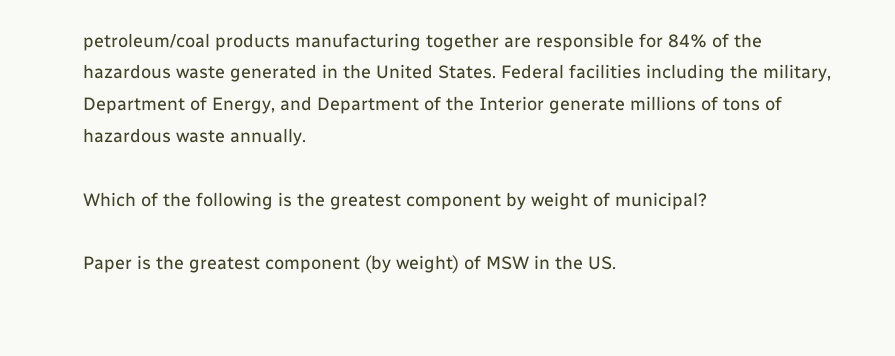petroleum/coal products manufacturing together are responsible for 84% of the hazardous waste generated in the United States. Federal facilities including the military, Department of Energy, and Department of the Interior generate millions of tons of hazardous waste annually.

Which of the following is the greatest component by weight of municipal?

Paper is the greatest component (by weight) of MSW in the US.